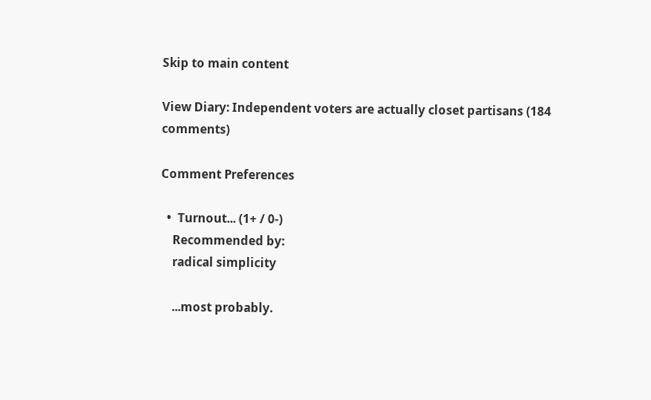Skip to main content

View Diary: Independent voters are actually closet partisans (184 comments)

Comment Preferences

  •  Turnout... (1+ / 0-)
    Recommended by:
    radical simplicity

    ...most probably.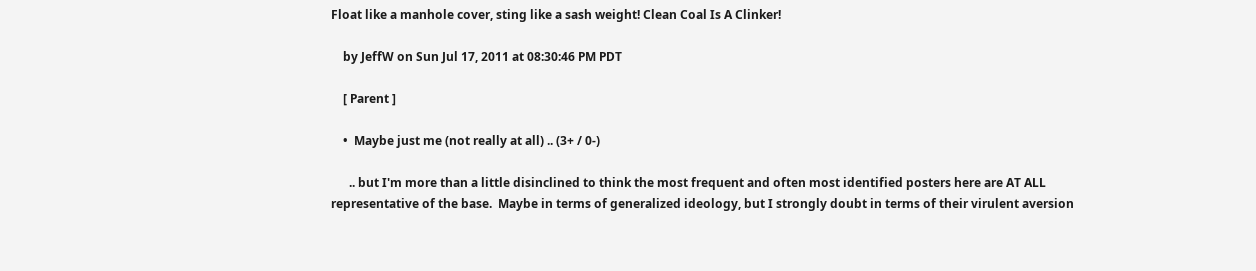Float like a manhole cover, sting like a sash weight! Clean Coal Is A Clinker!

    by JeffW on Sun Jul 17, 2011 at 08:30:46 PM PDT

    [ Parent ]

    •  Maybe just me (not really at all) .. (3+ / 0-)

      .. but I'm more than a little disinclined to think the most frequent and often most identified posters here are AT ALL representative of the base.  Maybe in terms of generalized ideology, but I strongly doubt in terms of their virulent aversion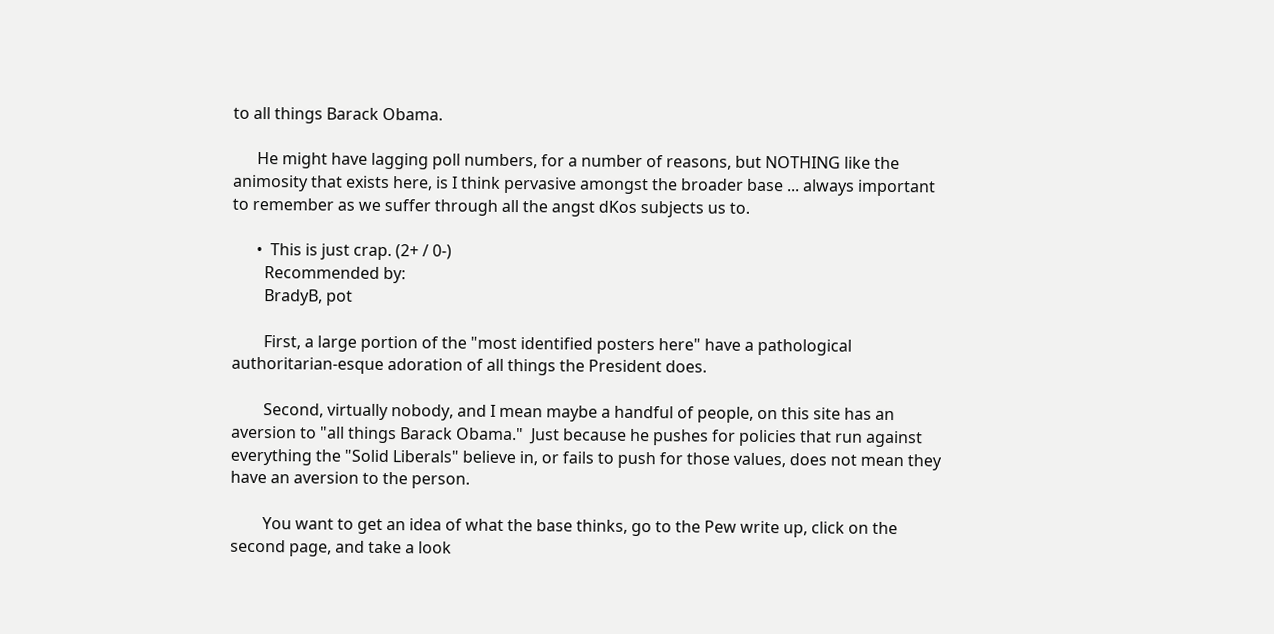to all things Barack Obama.

      He might have lagging poll numbers, for a number of reasons, but NOTHING like the animosity that exists here, is I think pervasive amongst the broader base ... always important to remember as we suffer through all the angst dKos subjects us to.

      •  This is just crap. (2+ / 0-)
        Recommended by:
        BradyB, pot

        First, a large portion of the "most identified posters here" have a pathological authoritarian-esque adoration of all things the President does.

        Second, virtually nobody, and I mean maybe a handful of people, on this site has an aversion to "all things Barack Obama."  Just because he pushes for policies that run against everything the "Solid Liberals" believe in, or fails to push for those values, does not mean they have an aversion to the person.

        You want to get an idea of what the base thinks, go to the Pew write up, click on the second page, and take a look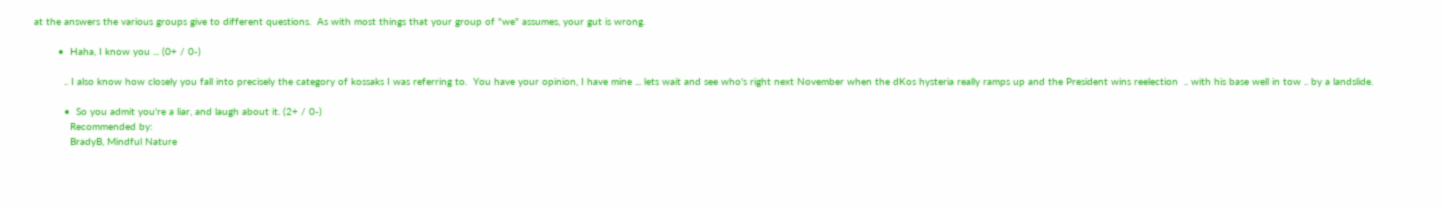at the answers the various groups give to different questions.  As with most things that your group of "we" assumes, your gut is wrong.

        •  Haha, I know you ... (0+ / 0-)

          .. I also know how closely you fall into precisely the category of kossaks I was referring to.  You have your opinion, I have mine ... lets wait and see who's right next November when the dKos hysteria really ramps up and the President wins reelection  .. with his base well in tow .. by a landslide.

          •  So you admit you're a liar, and laugh about it. (2+ / 0-)
            Recommended by:
            BradyB, Mindful Nature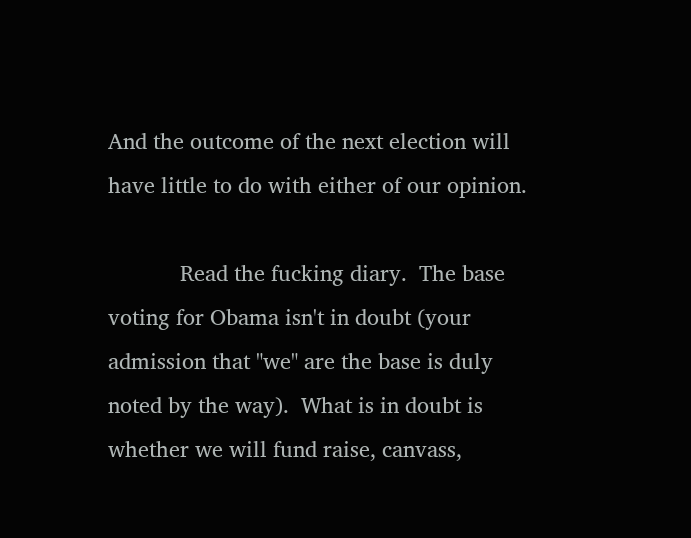And the outcome of the next election will have little to do with either of our opinion.

            Read the fucking diary.  The base voting for Obama isn't in doubt (your admission that "we" are the base is duly noted by the way).  What is in doubt is whether we will fund raise, canvass,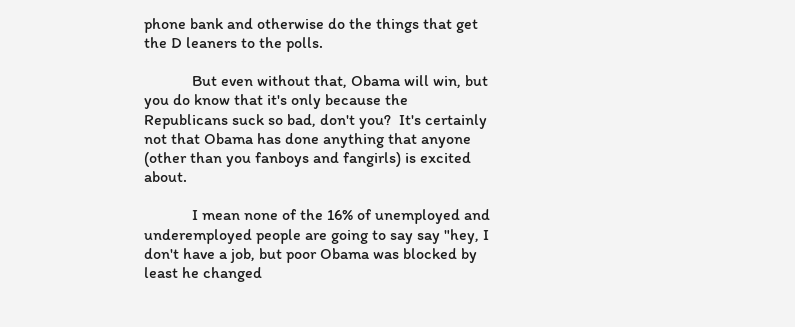phone bank and otherwise do the things that get the D leaners to the polls.

            But even without that, Obama will win, but you do know that it's only because the Republicans suck so bad, don't you?  It's certainly not that Obama has done anything that anyone (other than you fanboys and fangirls) is excited about.

            I mean none of the 16% of unemployed and underemployed people are going to say say "hey, I don't have a job, but poor Obama was blocked by least he changed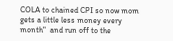COLA to chained CPI so now mom gets a little less money every month"  and run off to the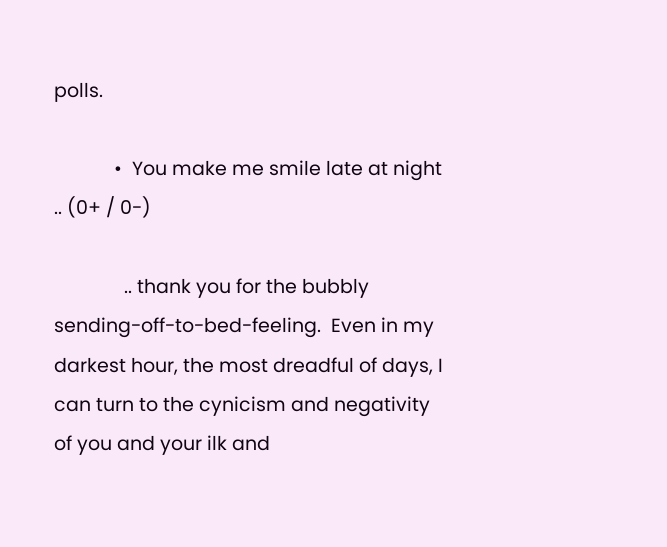polls.

            •  You make me smile late at night .. (0+ / 0-)

              .. thank you for the bubbly sending-off-to-bed-feeling.  Even in my darkest hour, the most dreadful of days, I can turn to the cynicism and negativity of you and your ilk and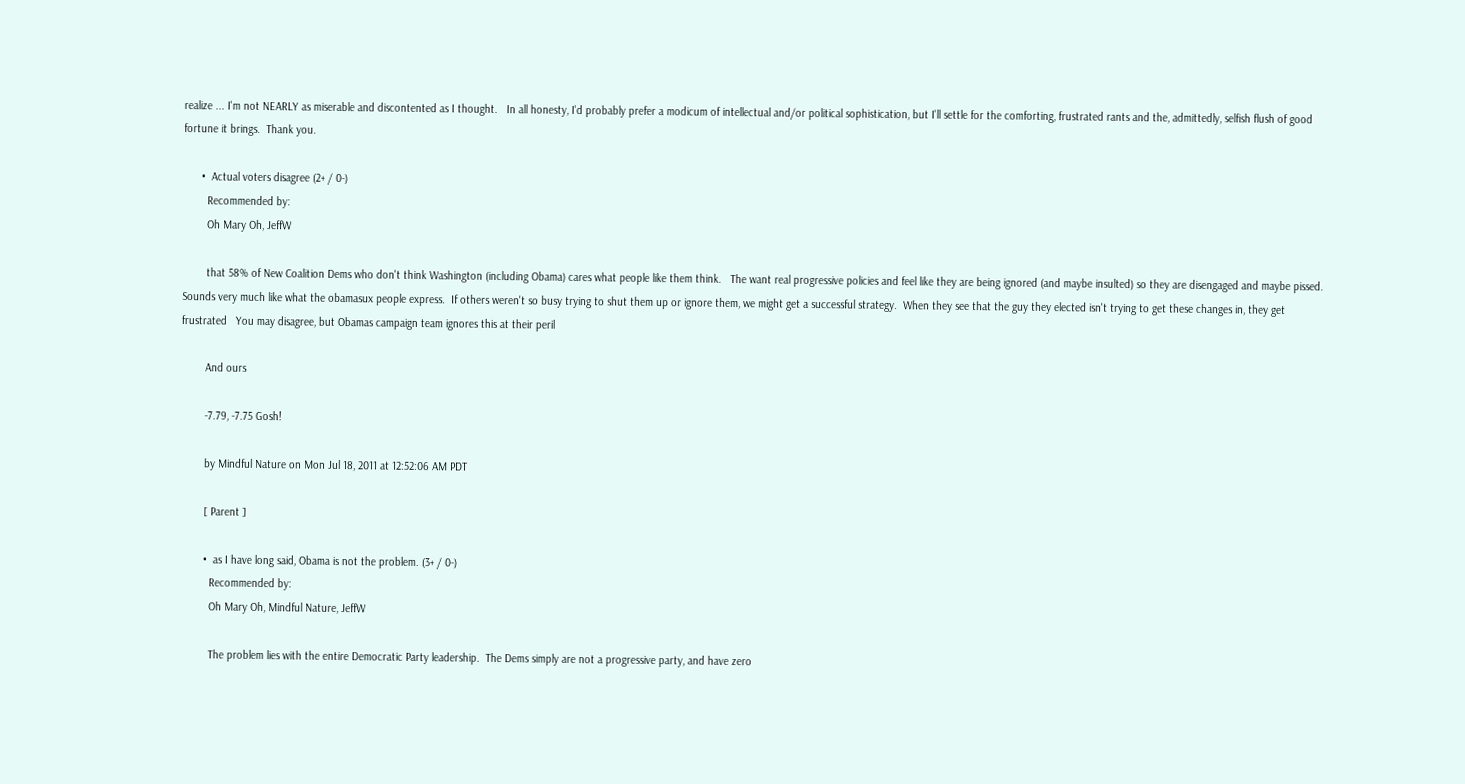realize ... I'm not NEARLY as miserable and discontented as I thought.   In all honesty, I'd probably prefer a modicum of intellectual and/or political sophistication, but I'll settle for the comforting, frustrated rants and the, admittedly, selfish flush of good fortune it brings.  Thank you.

      •  Actual voters disagree (2+ / 0-)
        Recommended by:
        Oh Mary Oh, JeffW

        that 58% of New Coalition Dems who don't think Washington (including Obama) cares what people like them think.   The want real progressive policies and feel like they are being ignored (and maybe insulted) so they are disengaged and maybe pissed.  Sounds very much like what the obamasux people express.  If others weren't so busy trying to shut them up or ignore them, we might get a successful strategy.  When they see that the guy they elected isn't trying to get these changes in, they get frustrated   You may disagree, but Obamas campaign team ignores this at their peril

        And ours

        -7.79, -7.75 Gosh!

        by Mindful Nature on Mon Jul 18, 2011 at 12:52:06 AM PDT

        [ Parent ]

        •  as I have long said, Obama is not the problem. (3+ / 0-)
          Recommended by:
          Oh Mary Oh, Mindful Nature, JeffW

          The problem lies with the entire Democratic Party leadership.  The Dems simply are not a progressive party, and have zero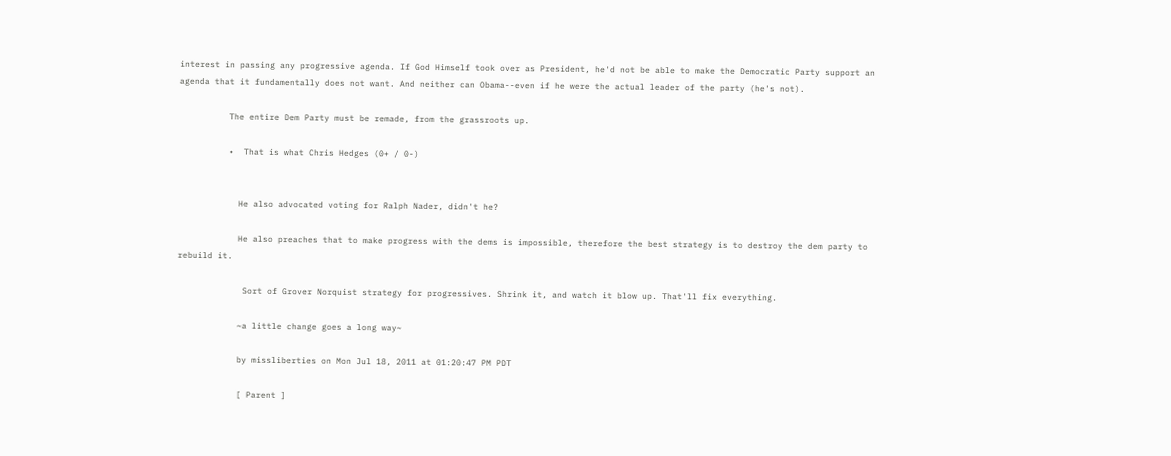interest in passing any progressive agenda. If God Himself took over as President, he'd not be able to make the Democratic Party support an agenda that it fundamentally does not want. And neither can Obama--even if he were the actual leader of the party (he's not).

          The entire Dem Party must be remade, from the grassroots up.

          •  That is what Chris Hedges (0+ / 0-)


            He also advocated voting for Ralph Nader, didn't he?

            He also preaches that to make progress with the dems is impossible, therefore the best strategy is to destroy the dem party to rebuild it.

             Sort of Grover Norquist strategy for progressives. Shrink it, and watch it blow up. That'll fix everything.

            ~a little change goes a long way~

            by missliberties on Mon Jul 18, 2011 at 01:20:47 PM PDT

            [ Parent ]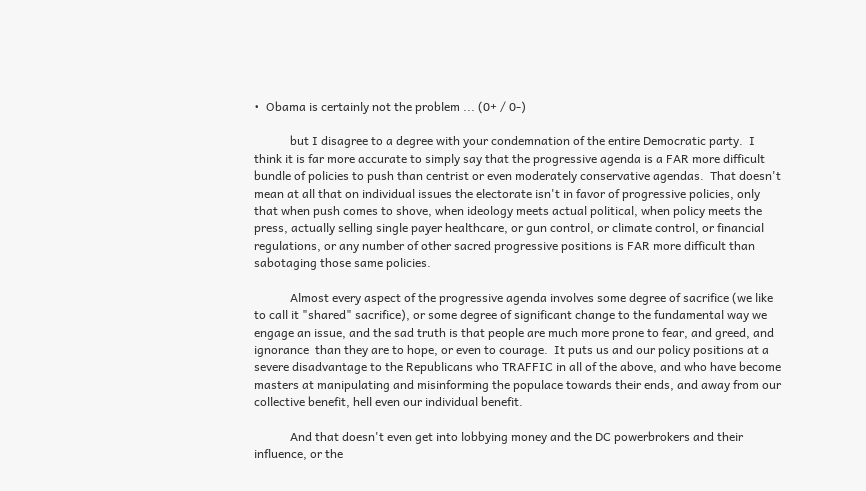•  Obama is certainly not the problem ... (0+ / 0-)

            but I disagree to a degree with your condemnation of the entire Democratic party.  I think it is far more accurate to simply say that the progressive agenda is a FAR more difficult bundle of policies to push than centrist or even moderately conservative agendas.  That doesn't mean at all that on individual issues the electorate isn't in favor of progressive policies, only that when push comes to shove, when ideology meets actual political, when policy meets the press, actually selling single payer healthcare, or gun control, or climate control, or financial regulations, or any number of other sacred progressive positions is FAR more difficult than sabotaging those same policies.

            Almost every aspect of the progressive agenda involves some degree of sacrifice (we like to call it "shared" sacrifice), or some degree of significant change to the fundamental way we engage an issue, and the sad truth is that people are much more prone to fear, and greed, and ignorance  than they are to hope, or even to courage.  It puts us and our policy positions at a severe disadvantage to the Republicans who TRAFFIC in all of the above, and who have become masters at manipulating and misinforming the populace towards their ends, and away from our collective benefit, hell even our individual benefit.

            And that doesn't even get into lobbying money and the DC powerbrokers and their influence, or the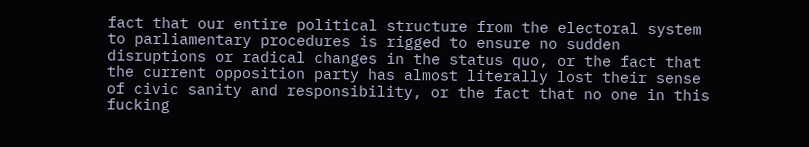fact that our entire political structure from the electoral system to parliamentary procedures is rigged to ensure no sudden disruptions or radical changes in the status quo, or the fact that the current opposition party has almost literally lost their sense of civic sanity and responsibility, or the fact that no one in this fucking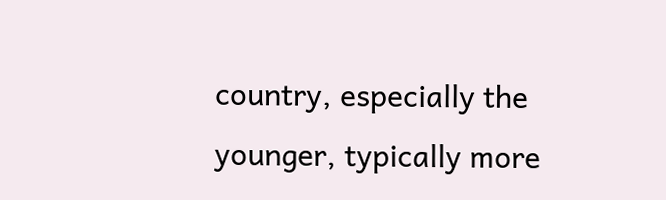country, especially the younger, typically more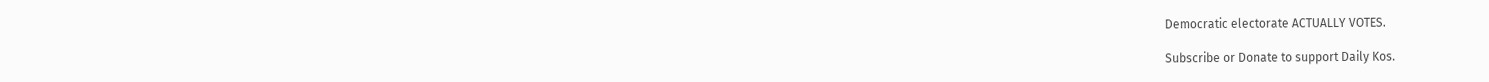Democratic electorate ACTUALLY VOTES.

Subscribe or Donate to support Daily Kos.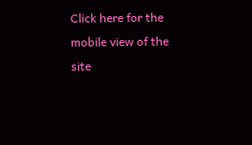Click here for the mobile view of the site